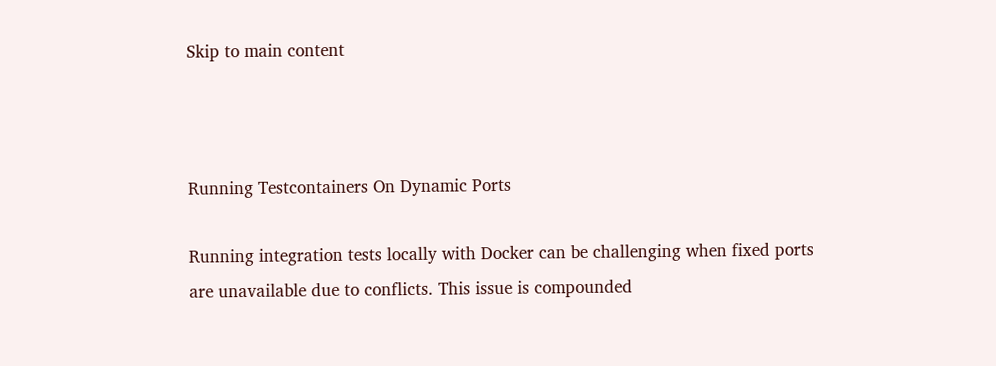Skip to main content



Running Testcontainers On Dynamic Ports

Running integration tests locally with Docker can be challenging when fixed ports are unavailable due to conflicts. This issue is compounded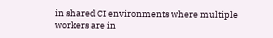in shared CI environments where multiple workers are in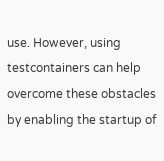use. However, using testcontainers can help overcome these obstacles by enabling the startup of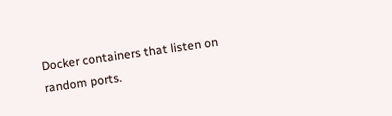Docker containers that listen on random ports.